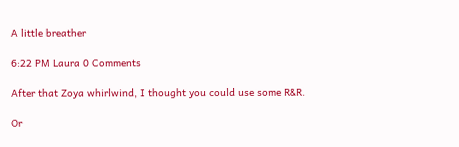A little breather

6:22 PM Laura 0 Comments

After that Zoya whirlwind, I thought you could use some R&R.

Or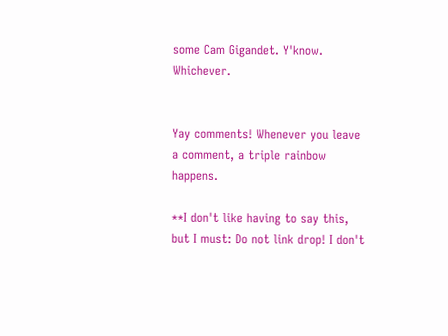some Cam Gigandet. Y'know. Whichever.


Yay comments! Whenever you leave a comment, a triple rainbow happens.

**I don't like having to say this, but I must: Do not link drop! I don't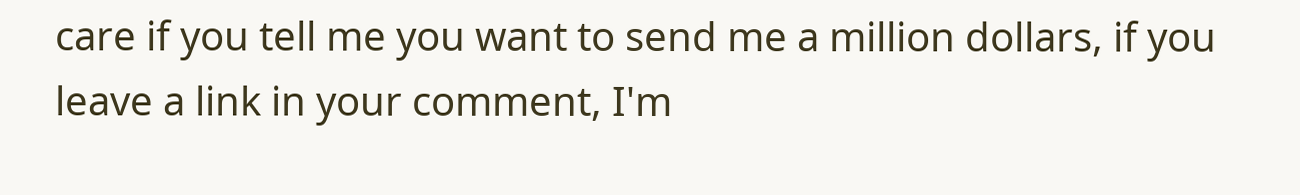care if you tell me you want to send me a million dollars, if you leave a link in your comment, I'm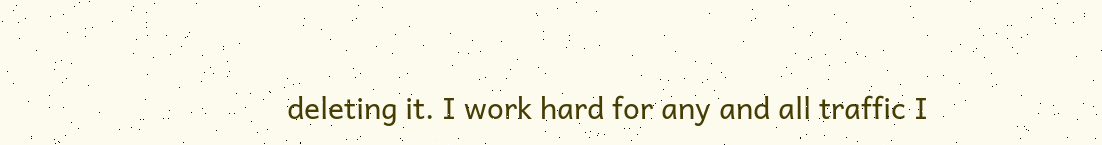deleting it. I work hard for any and all traffic I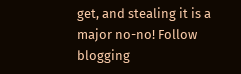get, and stealing it is a major no-no! Follow blogging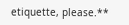etiquette, please.**